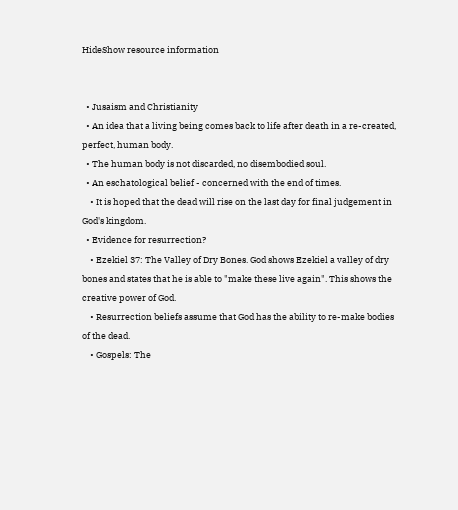HideShow resource information


  • Jusaism and Christianity
  • An idea that a living being comes back to life after death in a re-created, perfect, human body.
  • The human body is not discarded, no disembodied soul.
  • An eschatological belief - concerned with the end of times.
    • It is hoped that the dead will rise on the last day for final judgement in God's kingdom.
  • Evidence for resurrection?
    • Ezekiel 37: The Valley of Dry Bones. God shows Ezekiel a valley of dry bones and states that he is able to "make these live again". This shows the creative power of God.
    • Resurrection beliefs assume that God has the ability to re-make bodies of the dead.
    • Gospels: The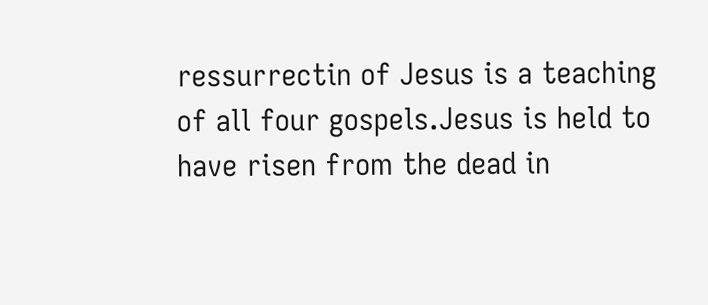ressurrectin of Jesus is a teaching of all four gospels.Jesus is held to have risen from the dead in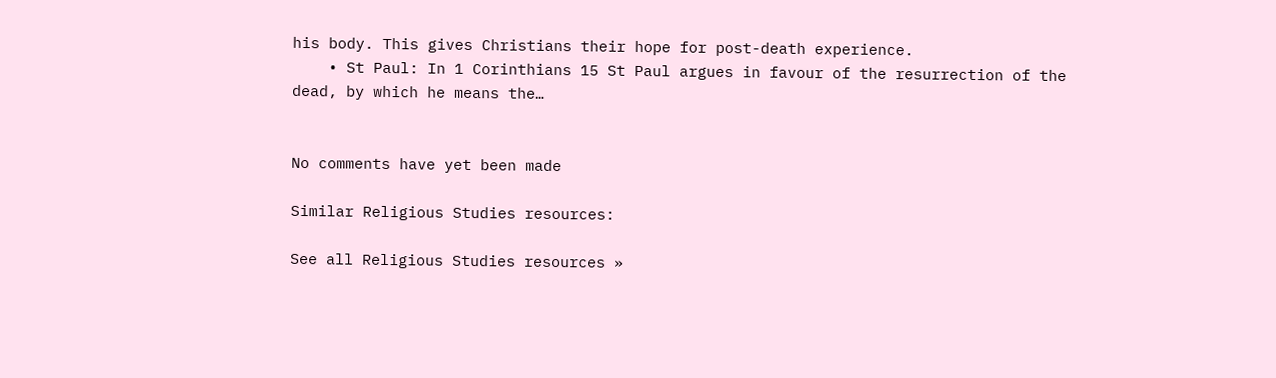his body. This gives Christians their hope for post-death experience.
    • St Paul: In 1 Corinthians 15 St Paul argues in favour of the resurrection of the dead, by which he means the…


No comments have yet been made

Similar Religious Studies resources:

See all Religious Studies resources »